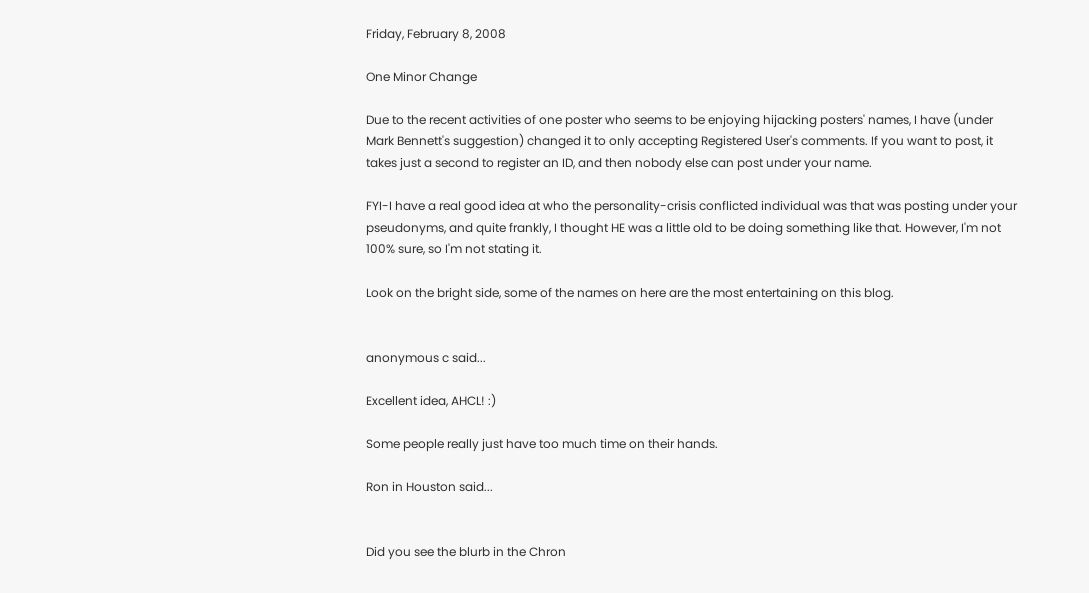Friday, February 8, 2008

One Minor Change

Due to the recent activities of one poster who seems to be enjoying hijacking posters' names, I have (under Mark Bennett's suggestion) changed it to only accepting Registered User's comments. If you want to post, it takes just a second to register an ID, and then nobody else can post under your name.

FYI-I have a real good idea at who the personality-crisis conflicted individual was that was posting under your pseudonyms, and quite frankly, I thought HE was a little old to be doing something like that. However, I'm not 100% sure, so I'm not stating it.

Look on the bright side, some of the names on here are the most entertaining on this blog.


anonymous c said...

Excellent idea, AHCL! :)

Some people really just have too much time on their hands.

Ron in Houston said...


Did you see the blurb in the Chron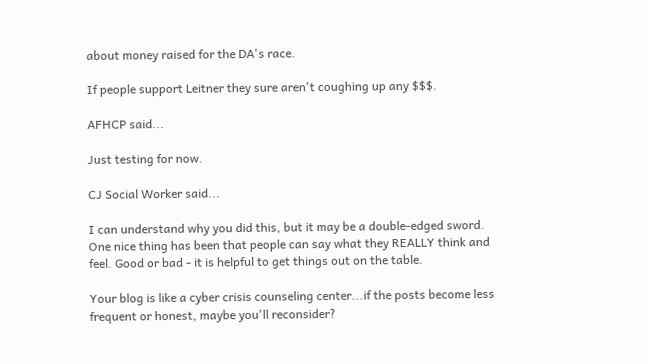about money raised for the DA's race.

If people support Leitner they sure aren't coughing up any $$$.

AFHCP said...

Just testing for now.

CJ Social Worker said...

I can understand why you did this, but it may be a double-edged sword. One nice thing has been that people can say what they REALLY think and feel. Good or bad - it is helpful to get things out on the table.

Your blog is like a cyber crisis counseling center...if the posts become less frequent or honest, maybe you'll reconsider?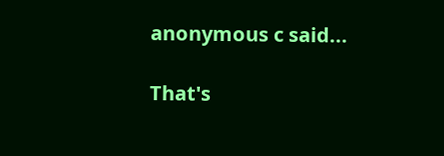anonymous c said...

That's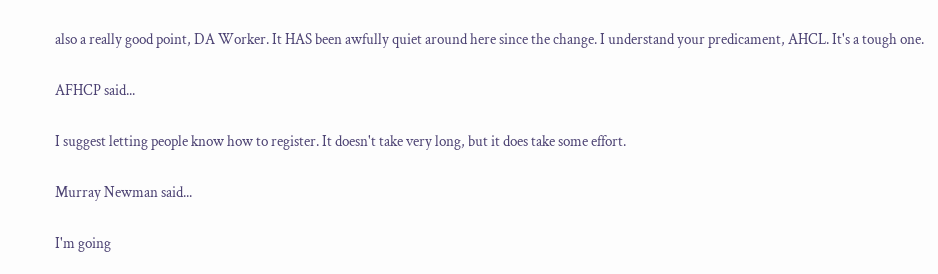also a really good point, DA Worker. It HAS been awfully quiet around here since the change. I understand your predicament, AHCL. It's a tough one.

AFHCP said...

I suggest letting people know how to register. It doesn't take very long, but it does take some effort.

Murray Newman said...

I'm going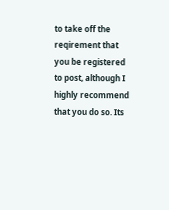to take off the reqirement that you be registered to post, although I highly recommend that you do so. Its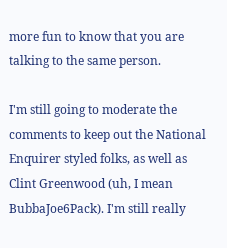more fun to know that you are talking to the same person.

I'm still going to moderate the comments to keep out the National Enquirer styled folks, as well as Clint Greenwood (uh, I mean BubbaJoe6Pack). I'm still really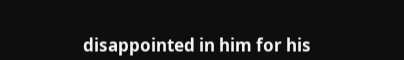disappointed in him for his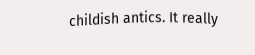childish antics. It really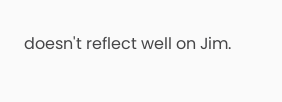doesn't reflect well on Jim.